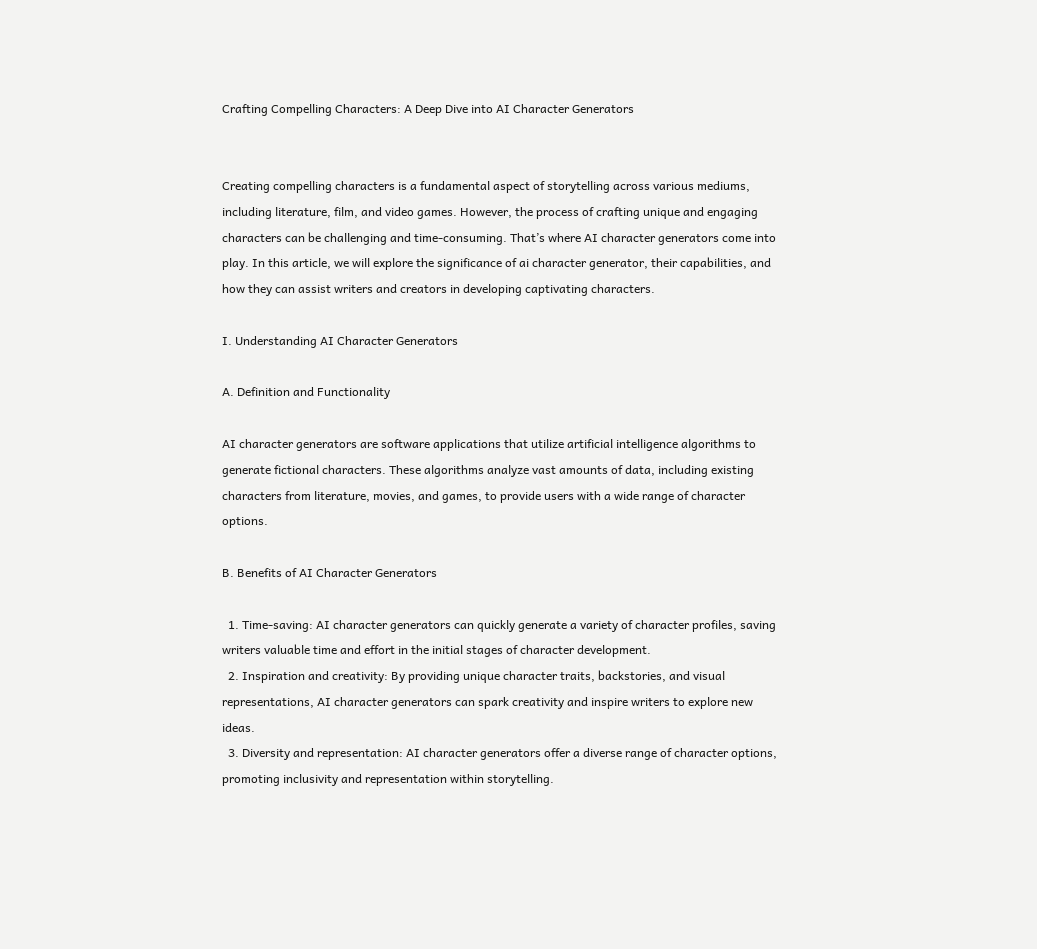Crafting Compelling Characters: A Deep Dive into AI Character Generators


Creating compelling characters is a fundamental aspect of storytelling across various mediums, including literature, film, and video games. However, the process of crafting unique and engaging characters can be challenging and time-consuming. That’s where AI character generators come into play. In this article, we will explore the significance of ai character generator, their capabilities, and how they can assist writers and creators in developing captivating characters.

I. Understanding AI Character Generators

A. Definition and Functionality

AI character generators are software applications that utilize artificial intelligence algorithms to generate fictional characters. These algorithms analyze vast amounts of data, including existing characters from literature, movies, and games, to provide users with a wide range of character options.

B. Benefits of AI Character Generators

  1. Time-saving: AI character generators can quickly generate a variety of character profiles, saving writers valuable time and effort in the initial stages of character development.
  2. Inspiration and creativity: By providing unique character traits, backstories, and visual representations, AI character generators can spark creativity and inspire writers to explore new ideas.
  3. Diversity and representation: AI character generators offer a diverse range of character options, promoting inclusivity and representation within storytelling.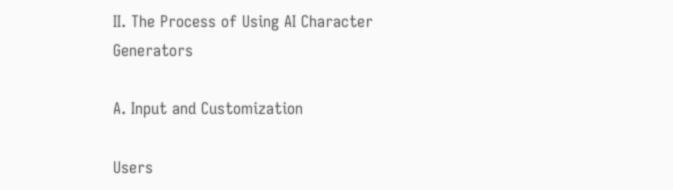II. The Process of Using AI Character Generators

A. Input and Customization

Users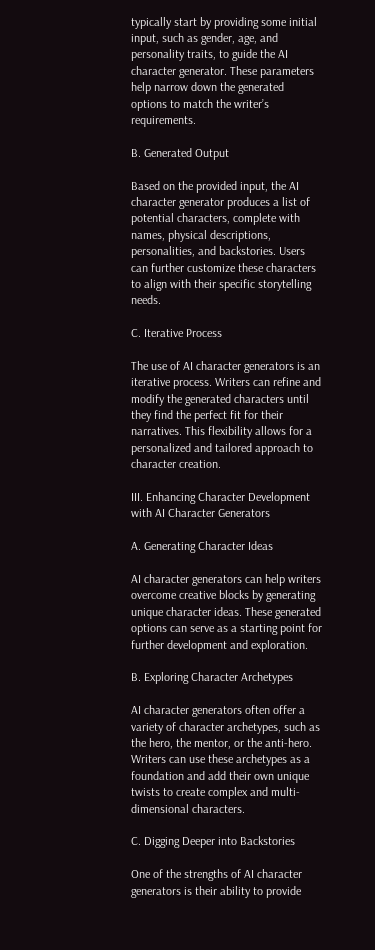typically start by providing some initial input, such as gender, age, and personality traits, to guide the AI character generator. These parameters help narrow down the generated options to match the writer’s requirements.

B. Generated Output

Based on the provided input, the AI character generator produces a list of potential characters, complete with names, physical descriptions, personalities, and backstories. Users can further customize these characters to align with their specific storytelling needs.

C. Iterative Process

The use of AI character generators is an iterative process. Writers can refine and modify the generated characters until they find the perfect fit for their narratives. This flexibility allows for a personalized and tailored approach to character creation.

III. Enhancing Character Development with AI Character Generators

A. Generating Character Ideas

AI character generators can help writers overcome creative blocks by generating unique character ideas. These generated options can serve as a starting point for further development and exploration.

B. Exploring Character Archetypes

AI character generators often offer a variety of character archetypes, such as the hero, the mentor, or the anti-hero. Writers can use these archetypes as a foundation and add their own unique twists to create complex and multi-dimensional characters.

C. Digging Deeper into Backstories

One of the strengths of AI character generators is their ability to provide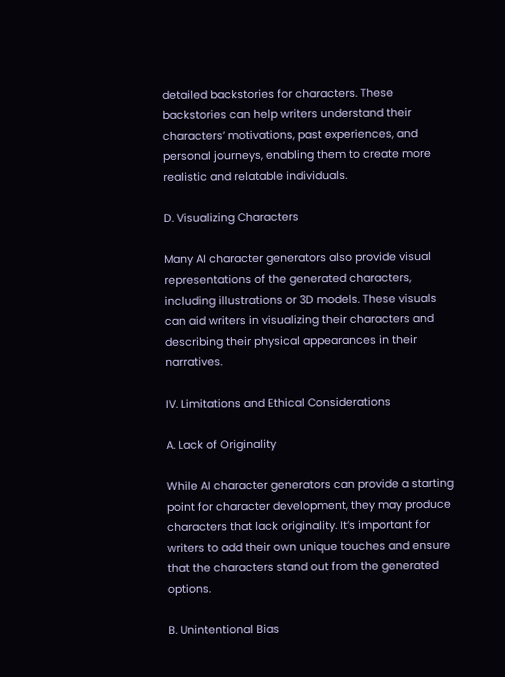detailed backstories for characters. These backstories can help writers understand their characters’ motivations, past experiences, and personal journeys, enabling them to create more realistic and relatable individuals.

D. Visualizing Characters

Many AI character generators also provide visual representations of the generated characters, including illustrations or 3D models. These visuals can aid writers in visualizing their characters and describing their physical appearances in their narratives.

IV. Limitations and Ethical Considerations

A. Lack of Originality

While AI character generators can provide a starting point for character development, they may produce characters that lack originality. It’s important for writers to add their own unique touches and ensure that the characters stand out from the generated options.

B. Unintentional Bias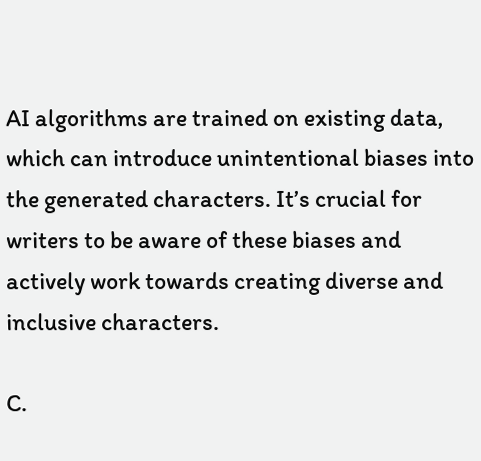AI algorithms are trained on existing data, which can introduce unintentional biases into the generated characters. It’s crucial for writers to be aware of these biases and actively work towards creating diverse and inclusive characters.

C.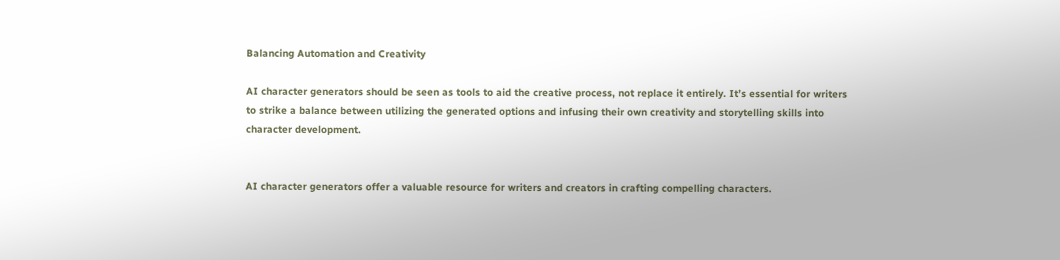Balancing Automation and Creativity

AI character generators should be seen as tools to aid the creative process, not replace it entirely. It’s essential for writers to strike a balance between utilizing the generated options and infusing their own creativity and storytelling skills into character development.


AI character generators offer a valuable resource for writers and creators in crafting compelling characters.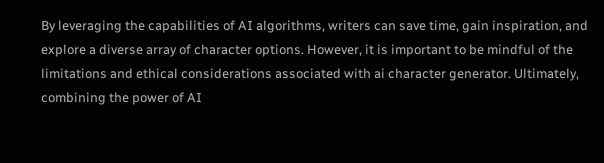By leveraging the capabilities of AI algorithms, writers can save time, gain inspiration, and explore a diverse array of character options. However, it is important to be mindful of the limitations and ethical considerations associated with ai character generator. Ultimately, combining the power of AI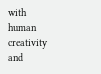with human creativity and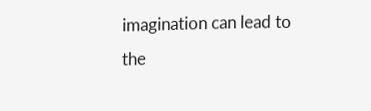imagination can lead to the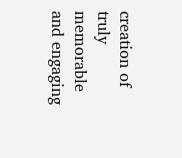creation of truly memorable and engaging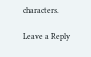characters.

Leave a Reply